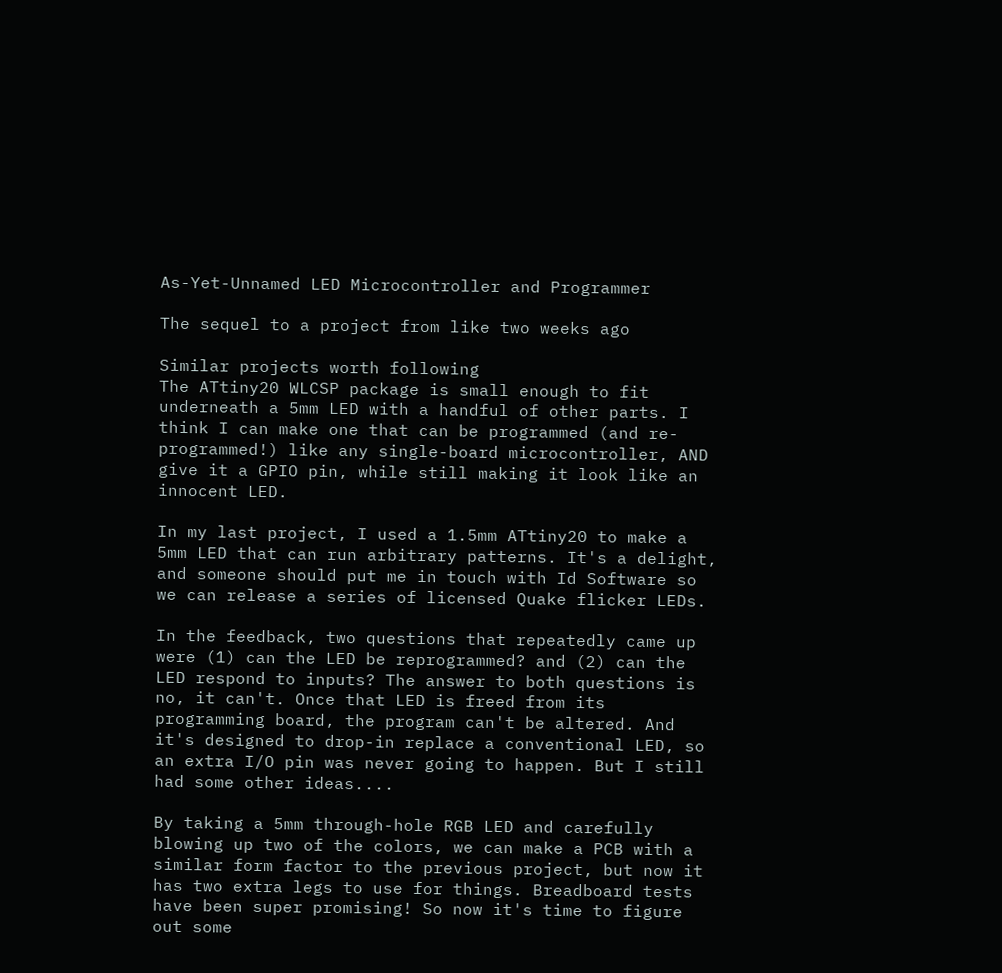As-Yet-Unnamed LED Microcontroller and Programmer

The sequel to a project from like two weeks ago

Similar projects worth following
The ATtiny20 WLCSP package is small enough to fit underneath a 5mm LED with a handful of other parts. I think I can make one that can be programmed (and re-programmed!) like any single-board microcontroller, AND give it a GPIO pin, while still making it look like an innocent LED.

In my last project, I used a 1.5mm ATtiny20 to make a 5mm LED that can run arbitrary patterns. It's a delight, and someone should put me in touch with Id Software so we can release a series of licensed Quake flicker LEDs.

In the feedback, two questions that repeatedly came up were (1) can the LED be reprogrammed? and (2) can the LED respond to inputs? The answer to both questions is no, it can't. Once that LED is freed from its programming board, the program can't be altered. And it's designed to drop-in replace a conventional LED, so an extra I/O pin was never going to happen. But I still had some other ideas....

By taking a 5mm through-hole RGB LED and carefully blowing up two of the colors, we can make a PCB with a similar form factor to the previous project, but now it has two extra legs to use for things. Breadboard tests have been super promising! So now it's time to figure out some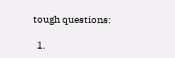tough questions:

  1.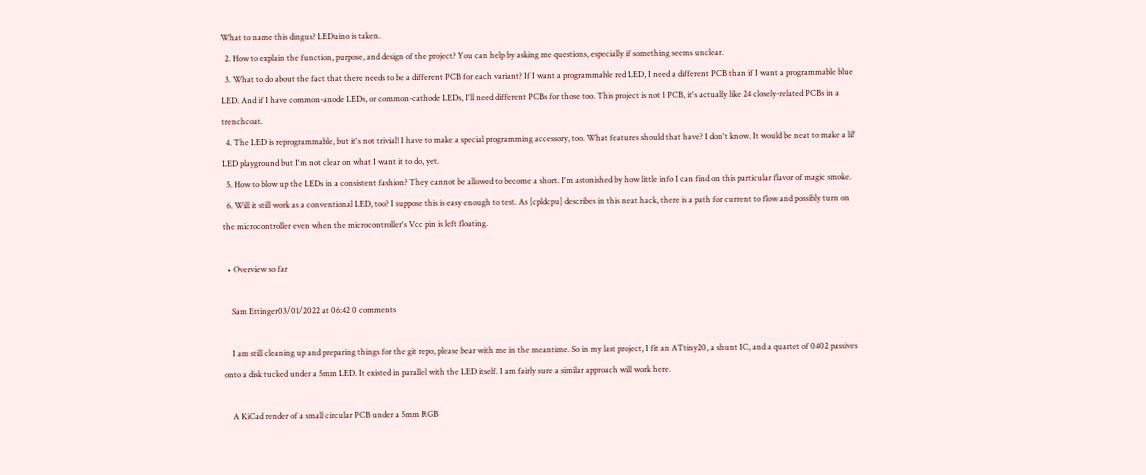What to name this dingus? LEDuino is taken.
  2. How to explain the function, purpose, and design of the project? You can help by asking me questions, especially if something seems unclear.
  3. What to do about the fact that there needs to be a different PCB for each variant? If I want a programmable red LED, I need a different PCB than if I want a programmable blue LED. And if I have common-anode LEDs, or common-cathode LEDs, I'll need different PCBs for those too. This project is not 1 PCB, it's actually like 24 closely-related PCBs in a trenchcoat.
  4. The LED is reprogrammable, but it's not trivial! I have to make a special programming accessory, too. What features should that have? I don't know. It would be neat to make a lil' LED playground but I'm not clear on what I want it to do, yet.
  5. How to blow up the LEDs in a consistent fashion? They cannot be allowed to become a short. I'm astonished by how little info I can find on this particular flavor of magic smoke.
  6. Will it still work as a conventional LED, too? I suppose this is easy enough to test. As [cpldcpu] describes in this neat hack, there is a path for current to flow and possibly turn on the microcontroller even when the microcontroller's Vcc pin is left floating.

  • Overview so far

    Sam Ettinger03/01/2022 at 06:42 0 comments

    I am still cleaning up and preparing things for the git repo, please bear with me in the meantime. So in my last project, I fit an ATtiny20, a shunt IC, and a quartet of 0402 passives onto a disk tucked under a 5mm LED. It existed in parallel with the LED itself. I am fairly sure a similar approach will work here.

    A KiCad render of a small circular PCB under a 5mm RGB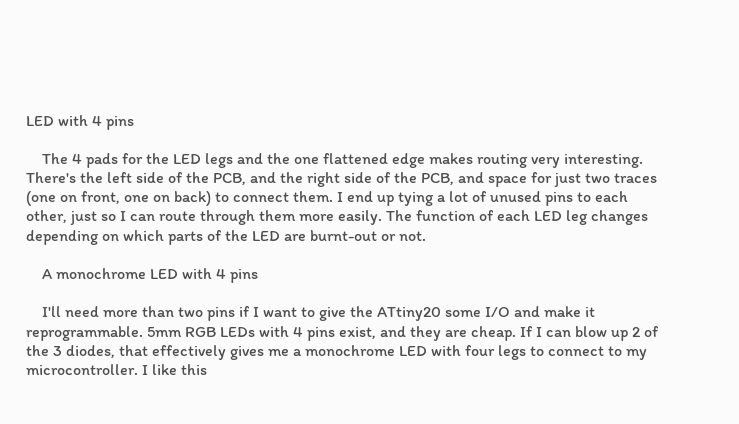LED with 4 pins

    The 4 pads for the LED legs and the one flattened edge makes routing very interesting. There's the left side of the PCB, and the right side of the PCB, and space for just two traces (one on front, one on back) to connect them. I end up tying a lot of unused pins to each other, just so I can route through them more easily. The function of each LED leg changes depending on which parts of the LED are burnt-out or not.

    A monochrome LED with 4 pins

    I'll need more than two pins if I want to give the ATtiny20 some I/O and make it reprogrammable. 5mm RGB LEDs with 4 pins exist, and they are cheap. If I can blow up 2 of the 3 diodes, that effectively gives me a monochrome LED with four legs to connect to my microcontroller. I like this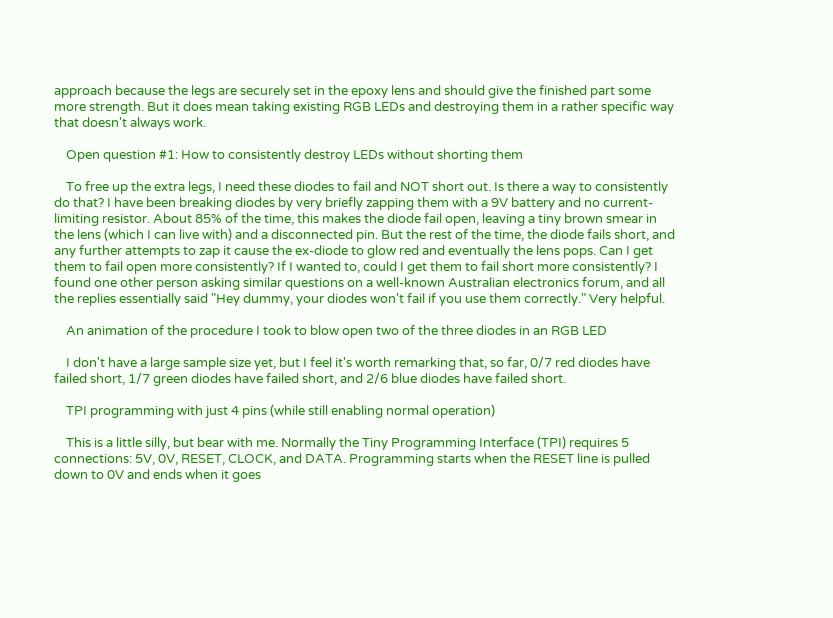approach because the legs are securely set in the epoxy lens and should give the finished part some more strength. But it does mean taking existing RGB LEDs and destroying them in a rather specific way that doesn't always work.

    Open question #1: How to consistently destroy LEDs without shorting them

    To free up the extra legs, I need these diodes to fail and NOT short out. Is there a way to consistently do that? I have been breaking diodes by very briefly zapping them with a 9V battery and no current-limiting resistor. About 85% of the time, this makes the diode fail open, leaving a tiny brown smear in the lens (which I can live with) and a disconnected pin. But the rest of the time, the diode fails short, and any further attempts to zap it cause the ex-diode to glow red and eventually the lens pops. Can I get them to fail open more consistently? If I wanted to, could I get them to fail short more consistently? I found one other person asking similar questions on a well-known Australian electronics forum, and all the replies essentially said "Hey dummy, your diodes won't fail if you use them correctly." Very helpful.

    An animation of the procedure I took to blow open two of the three diodes in an RGB LED

    I don't have a large sample size yet, but I feel it's worth remarking that, so far, 0/7 red diodes have failed short, 1/7 green diodes have failed short, and 2/6 blue diodes have failed short.

    TPI programming with just 4 pins (while still enabling normal operation)

    This is a little silly, but bear with me. Normally the Tiny Programming Interface (TPI) requires 5 connections: 5V, 0V, RESET, CLOCK, and DATA. Programming starts when the RESET line is pulled down to 0V and ends when it goes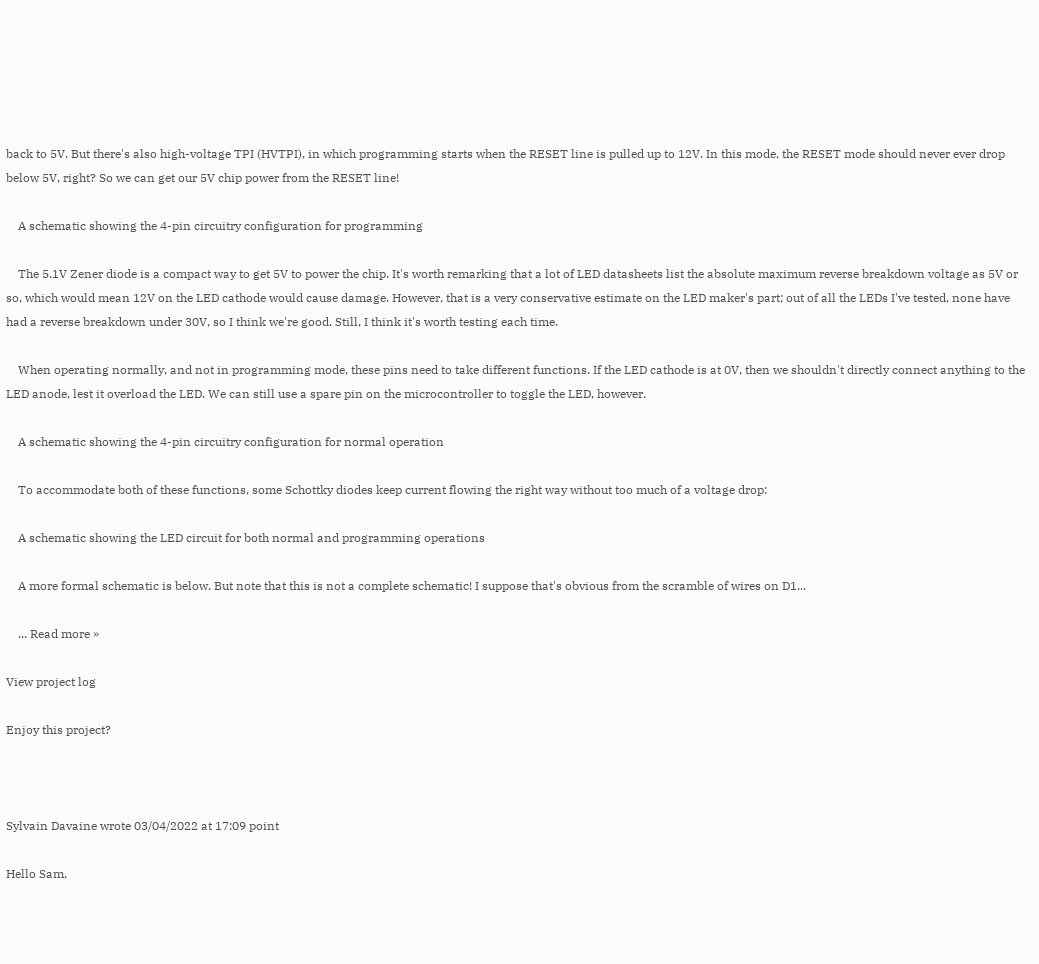back to 5V. But there's also high-voltage TPI (HVTPI), in which programming starts when the RESET line is pulled up to 12V. In this mode, the RESET mode should never ever drop below 5V, right? So we can get our 5V chip power from the RESET line!

    A schematic showing the 4-pin circuitry configuration for programming

    The 5.1V Zener diode is a compact way to get 5V to power the chip. It's worth remarking that a lot of LED datasheets list the absolute maximum reverse breakdown voltage as 5V or so, which would mean 12V on the LED cathode would cause damage. However, that is a very conservative estimate on the LED maker's part; out of all the LEDs I've tested, none have had a reverse breakdown under 30V, so I think we're good. Still, I think it's worth testing each time.

    When operating normally, and not in programming mode, these pins need to take different functions. If the LED cathode is at 0V, then we shouldn't directly connect anything to the LED anode, lest it overload the LED. We can still use a spare pin on the microcontroller to toggle the LED, however.

    A schematic showing the 4-pin circuitry configuration for normal operation

    To accommodate both of these functions, some Schottky diodes keep current flowing the right way without too much of a voltage drop:

    A schematic showing the LED circuit for both normal and programming operations

    A more formal schematic is below. But note that this is not a complete schematic! I suppose that's obvious from the scramble of wires on D1...

    ... Read more »

View project log

Enjoy this project?



Sylvain Davaine wrote 03/04/2022 at 17:09 point

Hello Sam,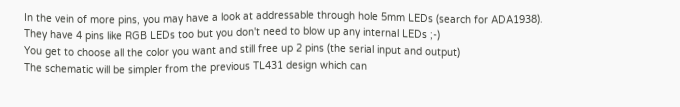In the vein of more pins, you may have a look at addressable through hole 5mm LEDs (search for ADA1938).
They have 4 pins like RGB LEDs too but you don't need to blow up any internal LEDs ;-)
You get to choose all the color you want and still free up 2 pins (the serial input and output)
The schematic will be simpler from the previous TL431 design which can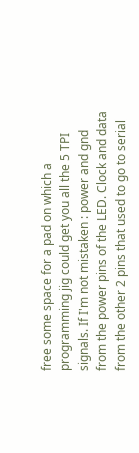free some space for a pad on which a programming jig could get you all the 5 TPI signals. If I'm not mistaken : power and gnd from the power pins of the LED. Clock and data from the other 2 pins that used to go to serial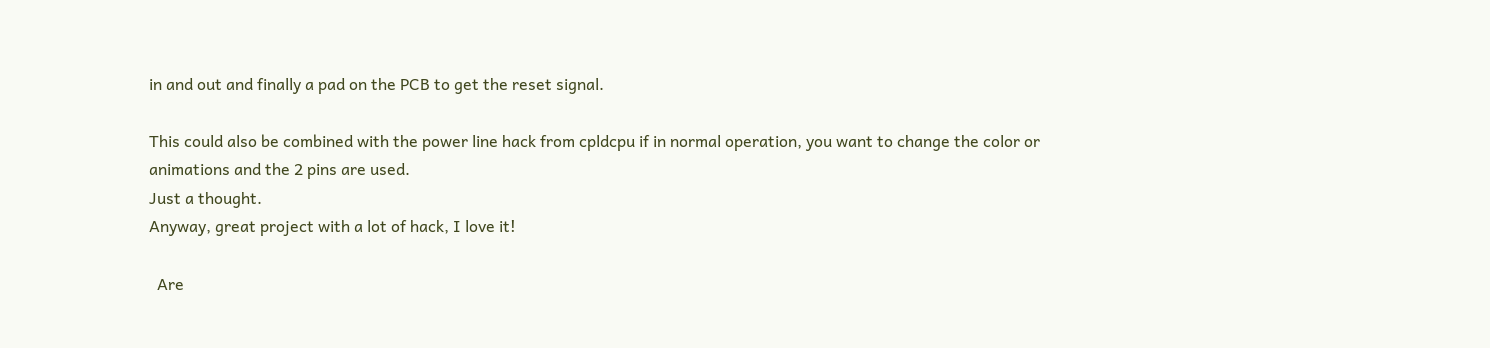in and out and finally a pad on the PCB to get the reset signal.

This could also be combined with the power line hack from cpldcpu if in normal operation, you want to change the color or animations and the 2 pins are used.
Just a thought.
Anyway, great project with a lot of hack, I love it!

  Are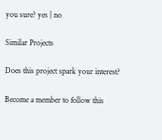you sure? yes | no

Similar Projects

Does this project spark your interest?

Become a member to follow this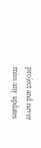project and never miss any updates